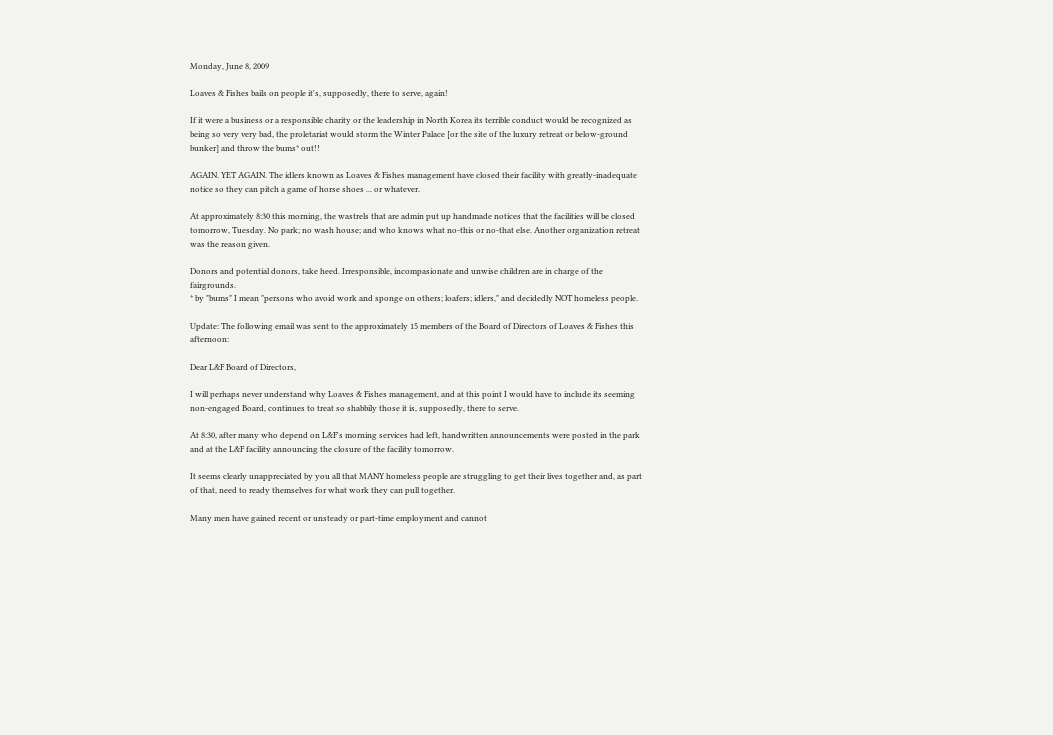Monday, June 8, 2009

Loaves & Fishes bails on people it's, supposedly, there to serve, again!

If it were a business or a responsible charity or the leadership in North Korea its terrible conduct would be recognized as being so very very bad, the proletariat would storm the Winter Palace [or the site of the luxury retreat or below-ground bunker] and throw the bums* out!!

AGAIN. YET AGAIN. The idlers known as Loaves & Fishes management have closed their facility with greatly-inadequate notice so they can pitch a game of horse shoes ... or whatever.

At approximately 8:30 this morning, the wastrels that are admin put up handmade notices that the facilities will be closed tomorrow, Tuesday. No park; no wash house; and who knows what no-this or no-that else. Another organization retreat was the reason given.

Donors and potential donors, take heed. Irresponsible, incompasionate and unwise children are in charge of the fairgrounds.
* by "bums" I mean "persons who avoid work and sponge on others; loafers; idlers," and decidedly NOT homeless people.

Update: The following email was sent to the approximately 15 members of the Board of Directors of Loaves & Fishes this afternoon:

Dear L&F Board of Directors,

I will perhaps never understand why Loaves & Fishes management, and at this point I would have to include its seeming non-engaged Board, continues to treat so shabbily those it is, supposedly, there to serve.

At 8:30, after many who depend on L&F's morning services had left, handwritten announcements were posted in the park and at the L&F facility announcing the closure of the facility tomorrow.

It seems clearly unappreciated by you all that MANY homeless people are struggling to get their lives together and, as part of that, need to ready themselves for what work they can pull together.

Many men have gained recent or unsteady or part-time employment and cannot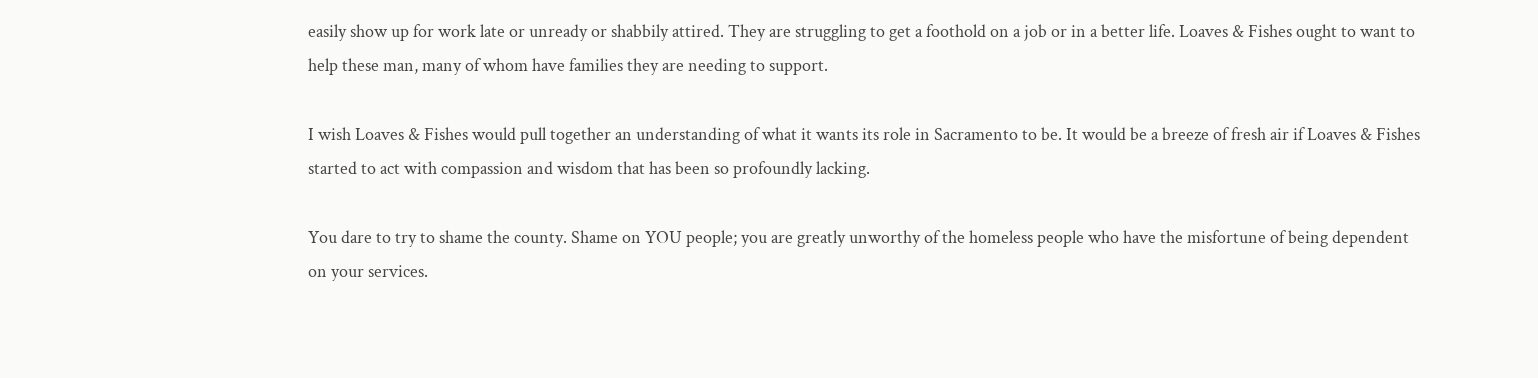easily show up for work late or unready or shabbily attired. They are struggling to get a foothold on a job or in a better life. Loaves & Fishes ought to want to help these man, many of whom have families they are needing to support.

I wish Loaves & Fishes would pull together an understanding of what it wants its role in Sacramento to be. It would be a breeze of fresh air if Loaves & Fishes started to act with compassion and wisdom that has been so profoundly lacking.

You dare to try to shame the county. Shame on YOU people; you are greatly unworthy of the homeless people who have the misfortune of being dependent on your services.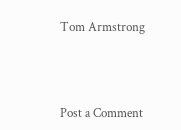Tom Armstrong



Post a Comment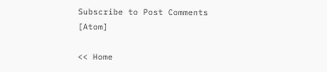Subscribe to Post Comments [Atom]

<< Home